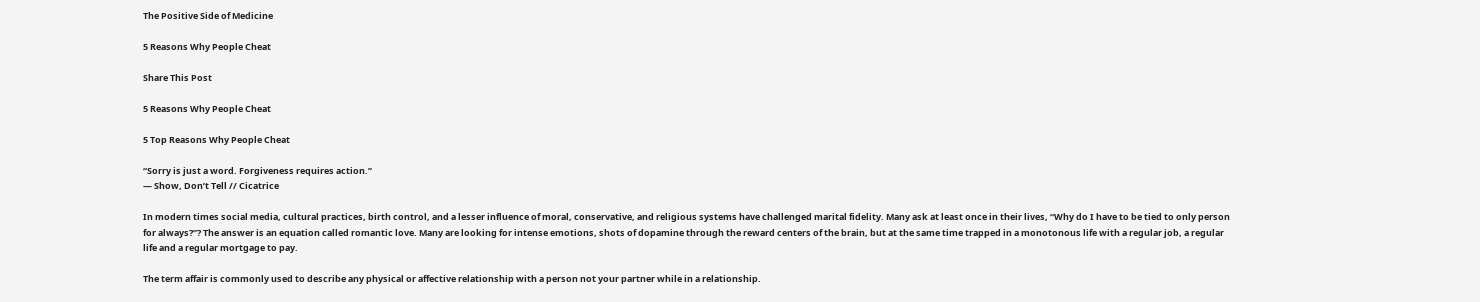The Positive Side of Medicine

5 Reasons Why People Cheat

Share This Post

5 Reasons Why People Cheat

5 Top Reasons Why People Cheat

“Sorry is just a word. Forgiveness requires action.”
— Show, Don’t Tell // Cicatrice

In modern times social media, cultural practices, birth control, and a lesser influence of moral, conservative, and religious systems have challenged marital fidelity. Many ask at least once in their lives, “Why do I have to be tied to only person for always?”? The answer is an equation called romantic love. Many are looking for intense emotions, shots of dopamine through the reward centers of the brain, but at the same time trapped in a monotonous life with a regular job, a regular life and a regular mortgage to pay.

The term affair is commonly used to describe any physical or affective relationship with a person not your partner while in a relationship.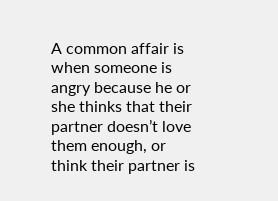A common affair is when someone is angry because he or she thinks that their partner doesn’t love them enough, or think their partner is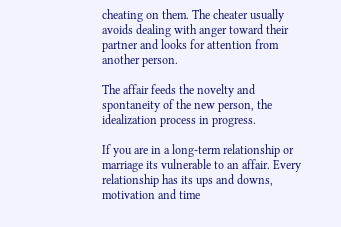cheating on them. The cheater usually avoids dealing with anger toward their partner and looks for attention from another person.

The affair feeds the novelty and spontaneity of the new person, the idealization process in progress.

If you are in a long-term relationship or marriage its vulnerable to an affair. Every relationship has its ups and downs, motivation and time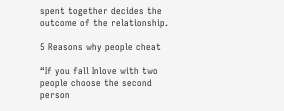spent together decides the outcome of the relationship.

5 Reasons why people cheat

“If you fall Inlove with two people choose the second person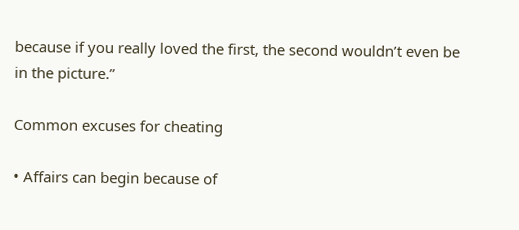because if you really loved the first, the second wouldn’t even be in the picture.”

Common excuses for cheating

• Affairs can begin because of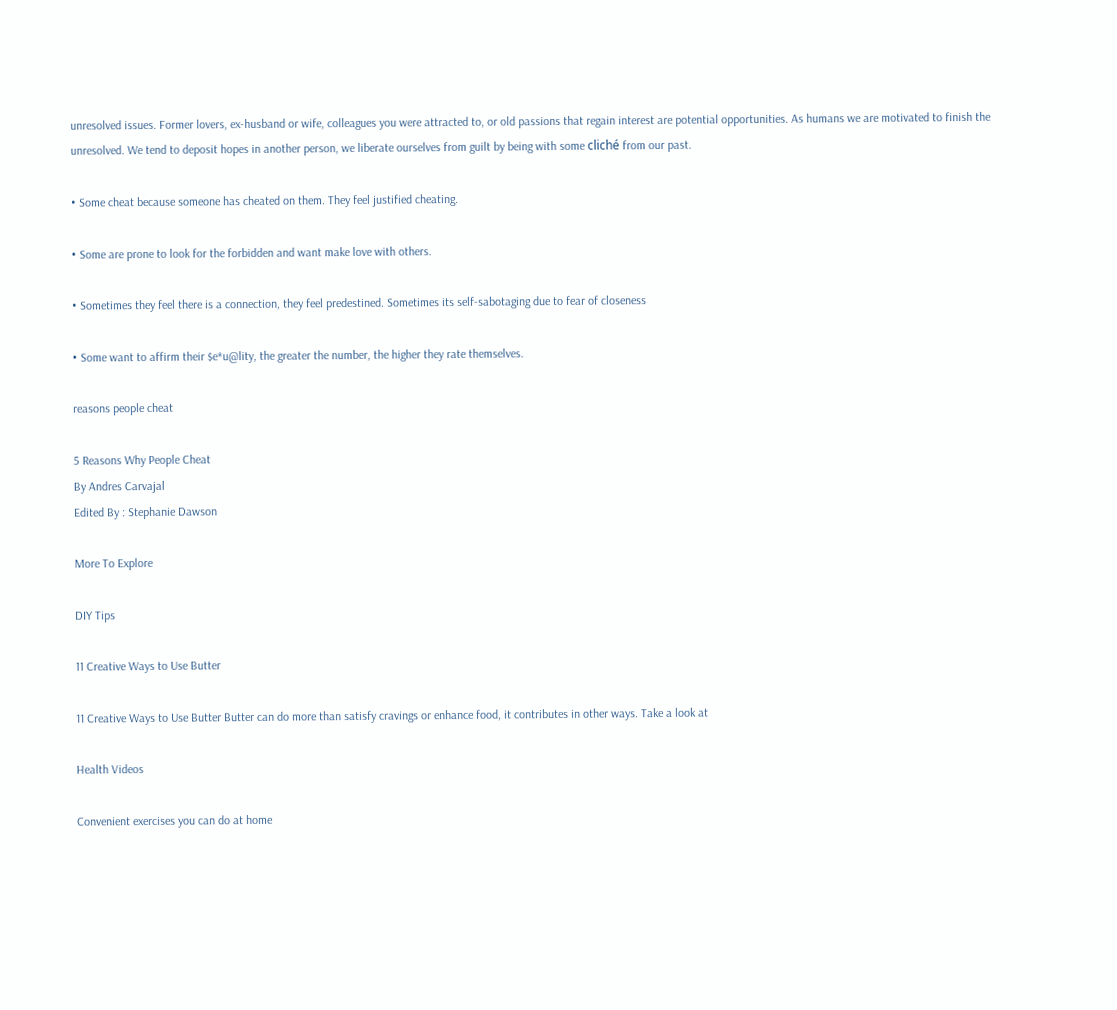unresolved issues. Former lovers, ex-husband or wife, colleagues you were attracted to, or old passions that regain interest are potential opportunities. As humans we are motivated to finish the unresolved. We tend to deposit hopes in another person, we liberate ourselves from guilt by being with some cliché from our past.

• Some cheat because someone has cheated on them. They feel justified cheating.

• Some are prone to look for the forbidden and want make love with others.

• Sometimes they feel there is a connection, they feel predestined. Sometimes its self-sabotaging due to fear of closeness

• Some want to affirm their $e*u@lity, the greater the number, the higher they rate themselves.

reasons people cheat

5 Reasons Why People Cheat
By Andres Carvajal
Edited By : Stephanie Dawson

More To Explore

DIY Tips

11 Creative Ways to Use Butter

11 Creative Ways to Use Butter Butter can do more than satisfy cravings or enhance food, it contributes in other ways. Take a look at

Health Videos

Convenient exercises you can do at home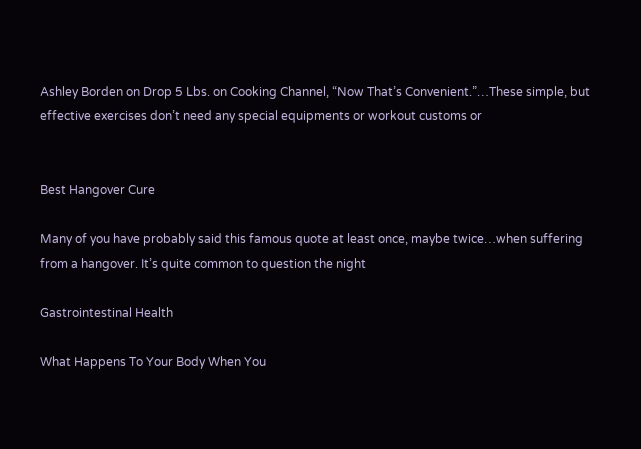Ashley Borden on Drop 5 Lbs. on Cooking Channel, “Now That’s Convenient.”…These simple, but effective exercises don’t need any special equipments or workout customs or


Best Hangover Cure

Many of you have probably said this famous quote at least once, maybe twice…when suffering from a hangover. It’s quite common to question the night

Gastrointestinal Health

What Happens To Your Body When You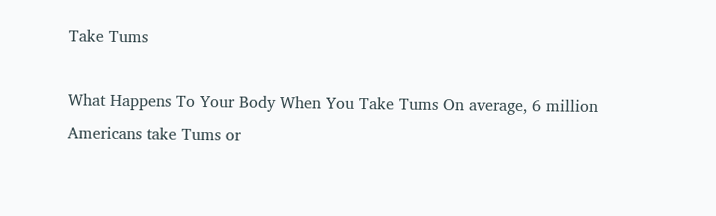Take Tums

What Happens To Your Body When You Take Tums On average, 6 million Americans take Tums or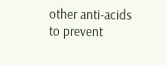other anti-acids to prevent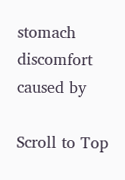stomach discomfort caused by

Scroll to Top